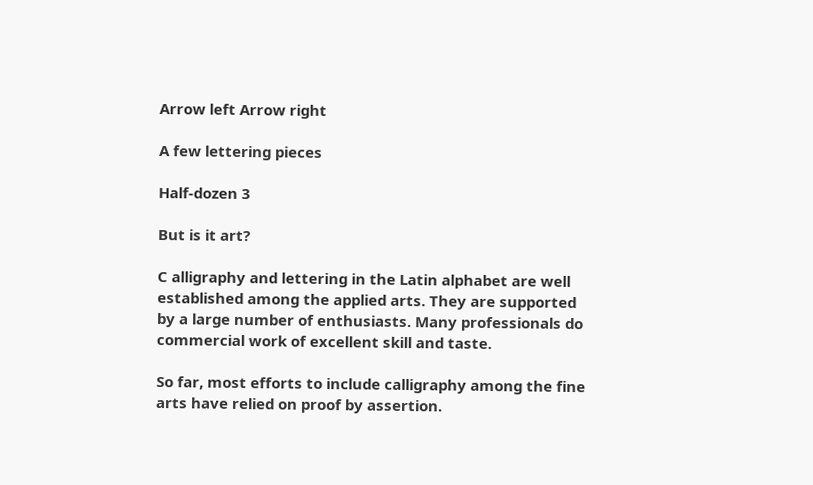Arrow left Arrow right

A few lettering pieces

Half-dozen 3

But is it art?

C alligraphy and lettering in the Latin alphabet are well established among the applied arts. They are supported by a large number of enthusiasts. Many professionals do commercial work of excellent skill and taste.

So far, most efforts to include calligraphy among the fine arts have relied on proof by assertion.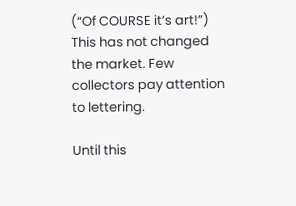(“Of COURSE it’s art!”) This has not changed the market. Few collectors pay attention to lettering.

Until this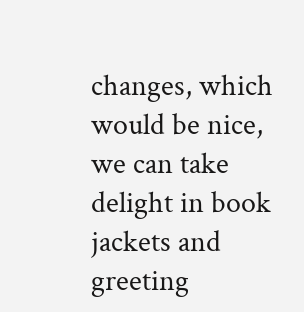changes, which would be nice, we can take delight in book jackets and greeting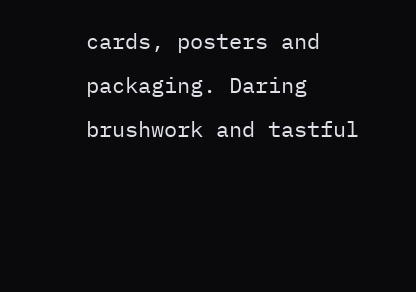cards, posters and packaging. Daring brushwork and tastful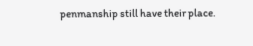penmanship still have their place.